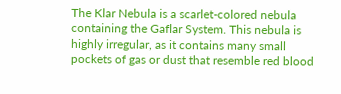The Klar Nebula is a scarlet-colored nebula containing the Gaflar System. This nebula is highly irregular, as it contains many small pockets of gas or dust that resemble red blood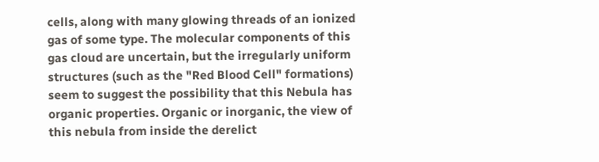cells, along with many glowing threads of an ionized gas of some type. The molecular components of this gas cloud are uncertain, but the irregularly uniform structures (such as the "Red Blood Cell" formations) seem to suggest the possibility that this Nebula has organic properties. Organic or inorganic, the view of this nebula from inside the derelict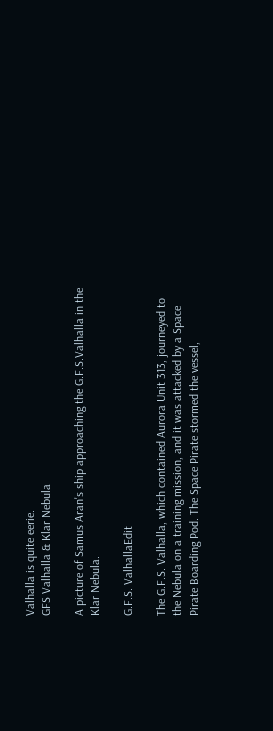Valhalla is quite eerie.
GFS Valhalla & Klar Nebula

A picture of Samus Aran's ship approaching the G.F.S.Valhalla in the Klar Nebula.

G.F.S. ValhallaEdit

The G.F.S. Valhalla, which contained Aurora Unit 313, journeyed to the Nebula on a training mission, and it was attacked by a Space Pirate Boarding Pod. The Space Pirate stormed the vessel,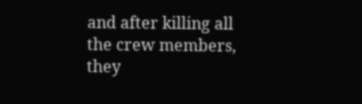and after killing all the crew members, they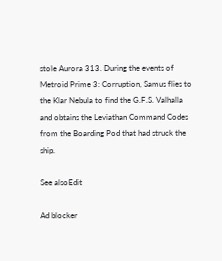stole Aurora 313. During the events of Metroid Prime 3: Corruption, Samus flies to the Klar Nebula to find the G.F.S. Valhalla and obtains the Leviathan Command Codes from the Boarding Pod that had struck the ship.

See alsoEdit

Ad blocker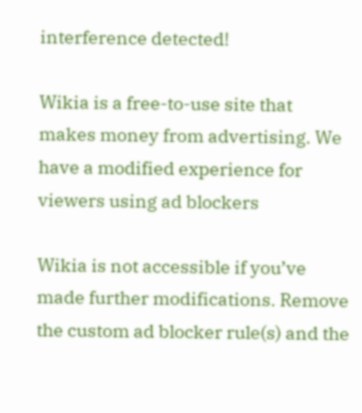interference detected!

Wikia is a free-to-use site that makes money from advertising. We have a modified experience for viewers using ad blockers

Wikia is not accessible if you’ve made further modifications. Remove the custom ad blocker rule(s) and the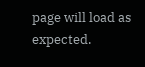page will load as expected.